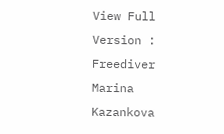View Full Version : Freediver Marina Kazankova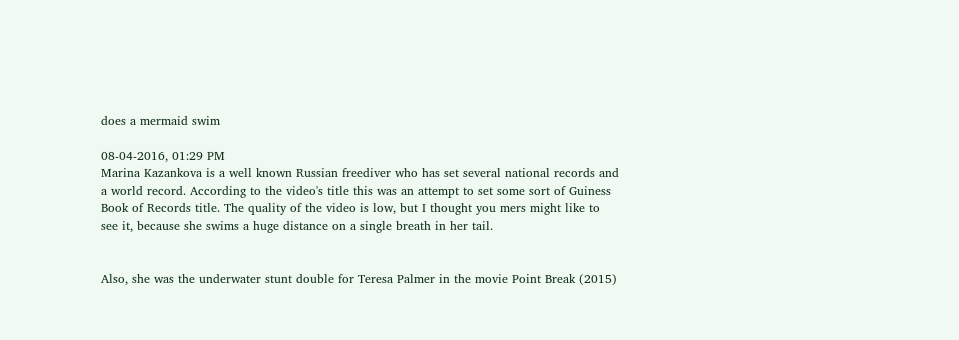does a mermaid swim

08-04-2016, 01:29 PM
Marina Kazankova is a well known Russian freediver who has set several national records and a world record. According to the video's title this was an attempt to set some sort of Guiness Book of Records title. The quality of the video is low, but I thought you mers might like to see it, because she swims a huge distance on a single breath in her tail.


Also, she was the underwater stunt double for Teresa Palmer in the movie Point Break (2015)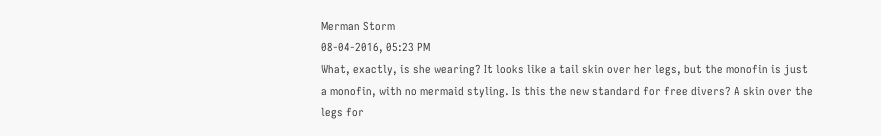Merman Storm
08-04-2016, 05:23 PM
What, exactly, is she wearing? It looks like a tail skin over her legs, but the monofin is just a monofin, with no mermaid styling. Is this the new standard for free divers? A skin over the legs for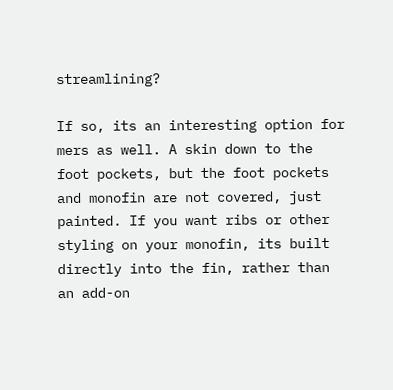streamlining?

If so, its an interesting option for mers as well. A skin down to the foot pockets, but the foot pockets and monofin are not covered, just painted. If you want ribs or other styling on your monofin, its built directly into the fin, rather than an add-on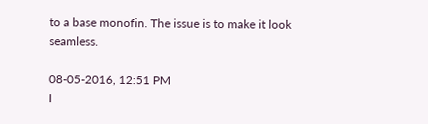to a base monofin. The issue is to make it look seamless.

08-05-2016, 12:51 PM
I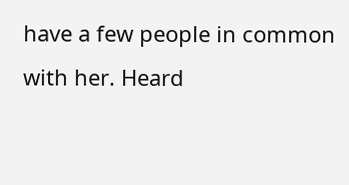have a few people in common with her. Heard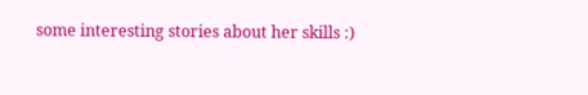some interesting stories about her skills :)